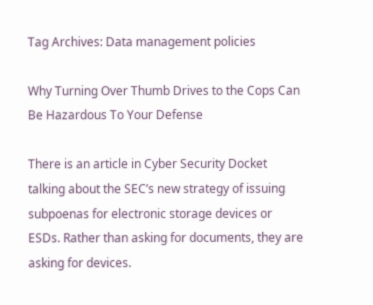Tag Archives: Data management policies

Why Turning Over Thumb Drives to the Cops Can Be Hazardous To Your Defense

There is an article in Cyber Security Docket talking about the SEC’s new strategy of issuing subpoenas for electronic storage devices or ESDs. Rather than asking for documents, they are asking for devices.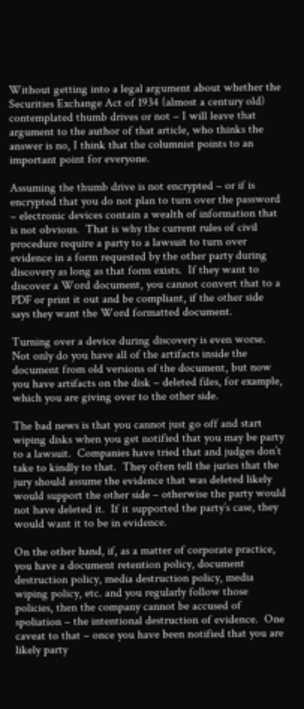Without getting into a legal argument about whether the Securities Exchange Act of 1934 (almost a century old) contemplated thumb drives or not – I will leave that argument to the author of that article, who thinks the answer is no, I think that the columnist points to an important point for everyone.

Assuming the thumb drive is not encrypted – or if is encrypted that you do not plan to turn over the password – electronic devices contain a wealth of information that is not obvious.  That is why the current rules of civil procedure require a party to a lawsuit to turn over evidence in a form requested by the other party during discovery as long as that form exists.  If they want to discover a Word document, you cannot convert that to a PDF or print it out and be compliant, if the other side says they want the Word formatted document.

Turning over a device during discovery is even worse.  Not only do you have all of the artifacts inside the document from old versions of the document, but now you have artifacts on the disk – deleted files, for example, which you are giving over to the other side.

The bad news is that you cannot just go off and start wiping disks when you get notified that you may be party to a lawsuit.  Companies have tried that and judges don’t take to kindly to that.  They often tell the juries that the jury should assume the evidence that was deleted likely would support the other side – otherwise the party would not have deleted it.  If it supported the party’s case, they would want it to be in evidence.

On the other hand, if, as a matter of corporate practice, you have a document retention policy, document destruction policy, media destruction policy, media wiping policy, etc. and you regularly follow those policies, then the company cannot be accused of spoliation – the intentional destruction of evidence.  One caveat to that – once you have been notified that you are likely party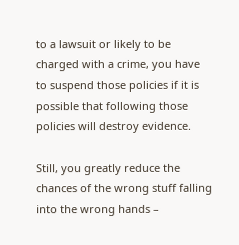to a lawsuit or likely to be charged with a crime, you have to suspend those policies if it is possible that following those policies will destroy evidence.

Still, you greatly reduce the chances of the wrong stuff falling into the wrong hands –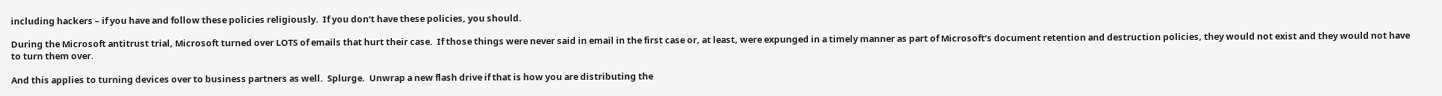including hackers – if you have and follow these policies religiously.  If you don’t have these policies, you should.

During the Microsoft antitrust trial, Microsoft turned over LOTS of emails that hurt their case.  If those things were never said in email in the first case or, at least, were expunged in a timely manner as part of Microsoft’s document retention and destruction policies, they would not exist and they would not have to turn them over.

And this applies to turning devices over to business partners as well.  Splurge.  Unwrap a new flash drive if that is how you are distributing the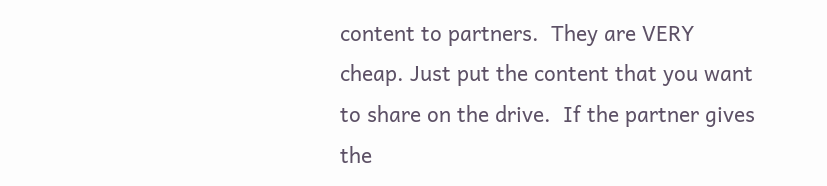content to partners.  They are VERY cheap. Just put the content that you want to share on the drive.  If the partner gives the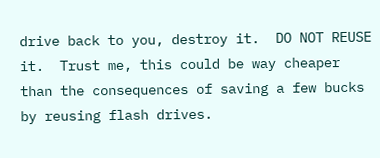drive back to you, destroy it.  DO NOT REUSE it.  Trust me, this could be way cheaper than the consequences of saving a few bucks by reusing flash drives.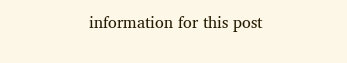information for this post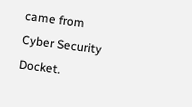came from Cyber Security Docket.